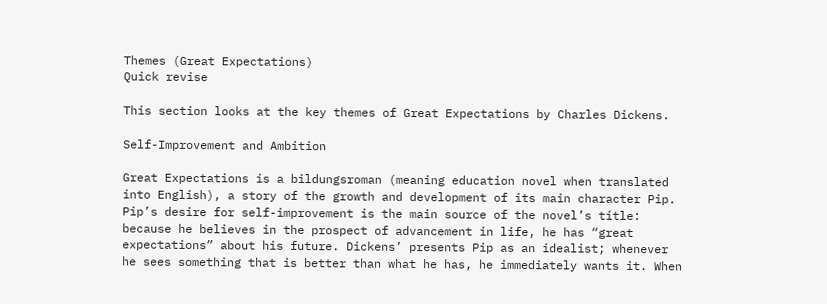Themes (Great Expectations)
Quick revise

This section looks at the key themes of Great Expectations by Charles Dickens.

Self-Improvement and Ambition

Great Expectations is a bildungsroman (meaning education novel when translated into English), a story of the growth and development of its main character Pip. Pip’s desire for self-improvement is the main source of the novel’s title: because he believes in the prospect of advancement in life, he has “great expectations” about his future. Dickens’ presents Pip as an idealist; whenever he sees something that is better than what he has, he immediately wants it. When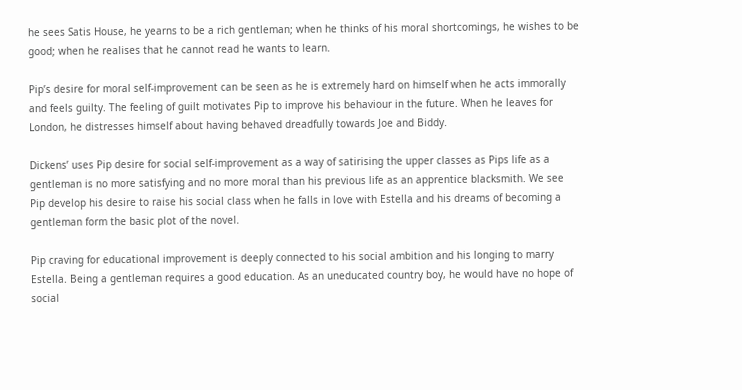he sees Satis House, he yearns to be a rich gentleman; when he thinks of his moral shortcomings, he wishes to be good; when he realises that he cannot read he wants to learn.

Pip’s desire for moral self-improvement can be seen as he is extremely hard on himself when he acts immorally and feels guilty. The feeling of guilt motivates Pip to improve his behaviour in the future. When he leaves for London, he distresses himself about having behaved dreadfully towards Joe and Biddy.

Dickens’ uses Pip desire for social self-improvement as a way of satirising the upper classes as Pips life as a gentleman is no more satisfying and no more moral than his previous life as an apprentice blacksmith. We see Pip develop his desire to raise his social class when he falls in love with Estella and his dreams of becoming a gentleman form the basic plot of the novel.

Pip craving for educational improvement is deeply connected to his social ambition and his longing to marry Estella. Being a gentleman requires a good education. As an uneducated country boy, he would have no hope of social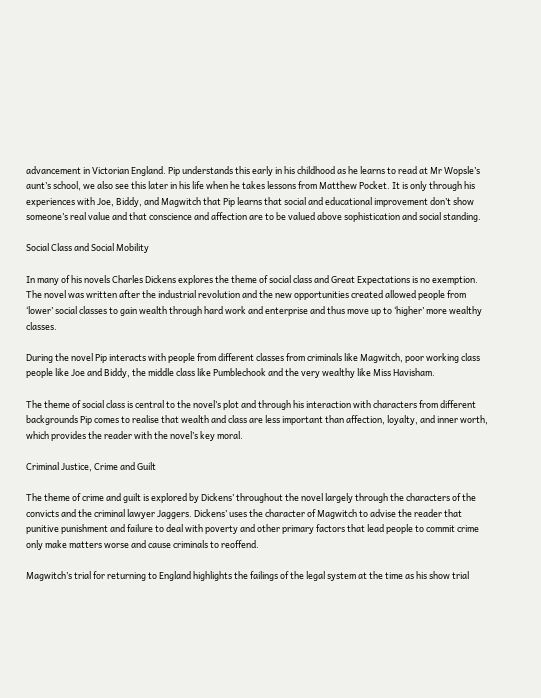advancement in Victorian England. Pip understands this early in his childhood as he learns to read at Mr Wopsle’s aunt’s school, we also see this later in his life when he takes lessons from Matthew Pocket. It is only through his experiences with Joe, Biddy, and Magwitch that Pip learns that social and educational improvement don’t show someone’s real value and that conscience and affection are to be valued above sophistication and social standing.

Social Class and Social Mobility

In many of his novels Charles Dickens explores the theme of social class and Great Expectations is no exemption. The novel was written after the industrial revolution and the new opportunities created allowed people from ‘lower’ social classes to gain wealth through hard work and enterprise and thus move up to ‘higher’ more wealthy classes.

During the novel Pip interacts with people from different classes from criminals like Magwitch, poor working class people like Joe and Biddy, the middle class like Pumblechook and the very wealthy like Miss Havisham.

The theme of social class is central to the novel’s plot and through his interaction with characters from different backgrounds Pip comes to realise that wealth and class are less important than affection, loyalty, and inner worth, which provides the reader with the novel’s key moral.

Criminal Justice, Crime and Guilt

The theme of crime and guilt is explored by Dickens’ throughout the novel largely through the characters of the convicts and the criminal lawyer Jaggers. Dickens’ uses the character of Magwitch to advise the reader that punitive punishment and failure to deal with poverty and other primary factors that lead people to commit crime only make matters worse and cause criminals to reoffend.

Magwitch’s trial for returning to England highlights the failings of the legal system at the time as his show trial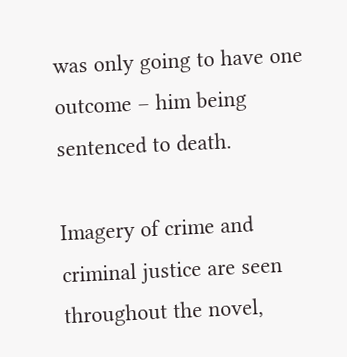was only going to have one outcome – him being sentenced to death.

Imagery of crime and criminal justice are seen throughout the novel,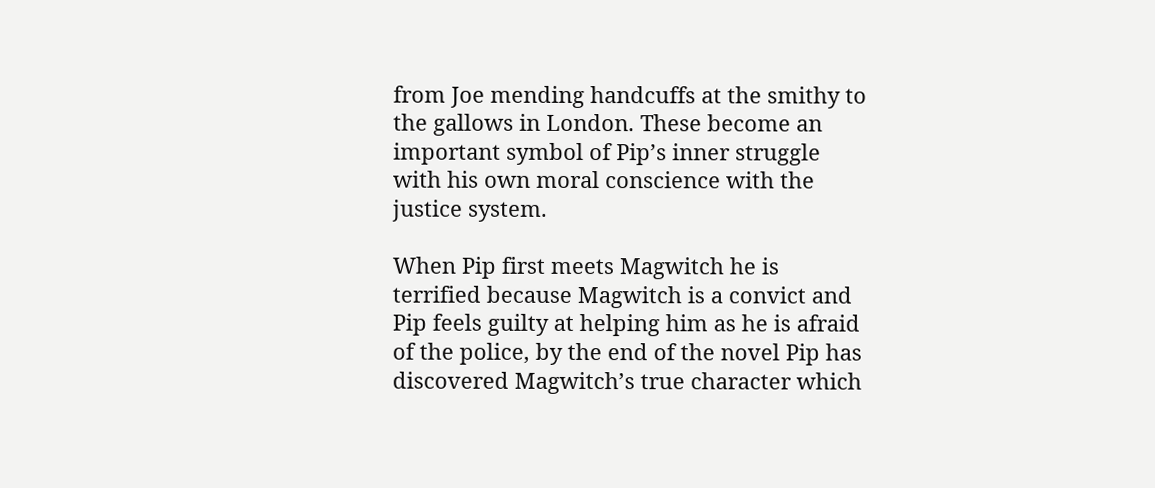from Joe mending handcuffs at the smithy to the gallows in London. These become an important symbol of Pip’s inner struggle with his own moral conscience with the justice system.

When Pip first meets Magwitch he is terrified because Magwitch is a convict and Pip feels guilty at helping him as he is afraid of the police, by the end of the novel Pip has discovered Magwitch’s true character which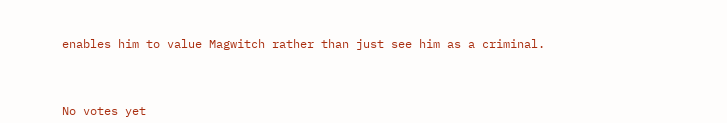enables him to value Magwitch rather than just see him as a criminal.



No votes yet